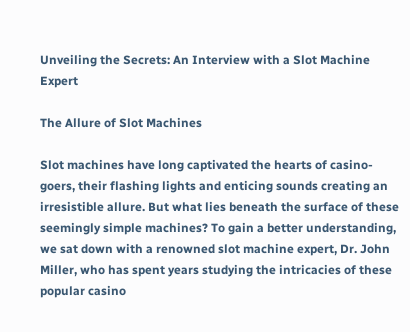Unveiling the Secrets: An Interview with a Slot Machine Expert

The Allure of Slot Machines

Slot machines have long captivated the hearts of casino-goers, their flashing lights and enticing sounds creating an irresistible allure. But what lies beneath the surface of these seemingly simple machines? To gain a better understanding, we sat down with a renowned slot machine expert, Dr. John Miller, who has spent years studying the intricacies of these popular casino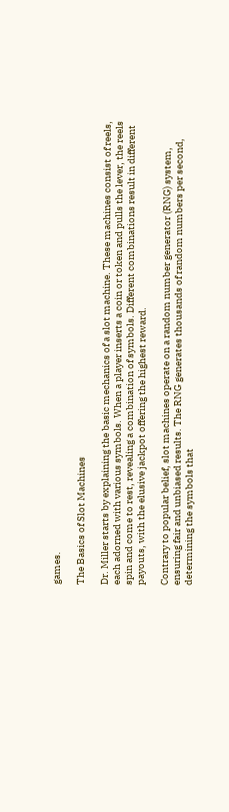games.

The Basics of Slot Machines

Dr. Miller starts by explaining the basic mechanics of a slot machine. These machines consist of reels, each adorned with various symbols. When a player inserts a coin or token and pulls the lever, the reels spin and come to rest, revealing a combination of symbols. Different combinations result in different payouts, with the elusive jackpot offering the highest reward.

Contrary to popular belief, slot machines operate on a random number generator (RNG) system, ensuring fair and unbiased results. The RNG generates thousands of random numbers per second, determining the symbols that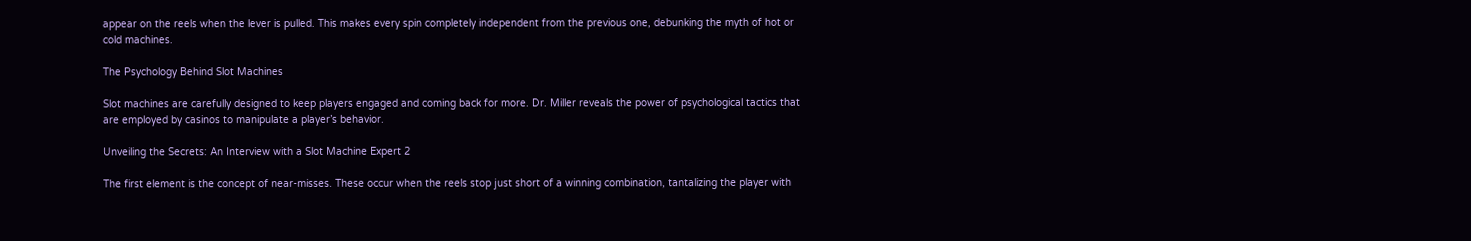appear on the reels when the lever is pulled. This makes every spin completely independent from the previous one, debunking the myth of hot or cold machines.

The Psychology Behind Slot Machines

Slot machines are carefully designed to keep players engaged and coming back for more. Dr. Miller reveals the power of psychological tactics that are employed by casinos to manipulate a player’s behavior.

Unveiling the Secrets: An Interview with a Slot Machine Expert 2

The first element is the concept of near-misses. These occur when the reels stop just short of a winning combination, tantalizing the player with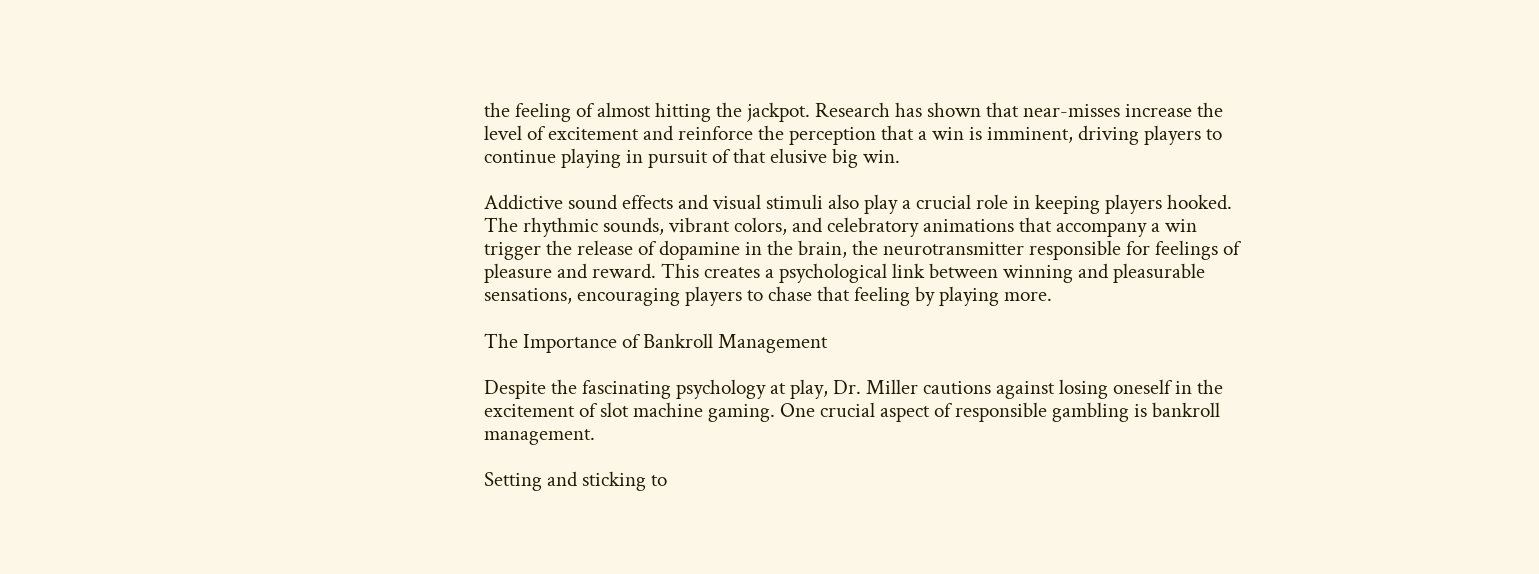the feeling of almost hitting the jackpot. Research has shown that near-misses increase the level of excitement and reinforce the perception that a win is imminent, driving players to continue playing in pursuit of that elusive big win.

Addictive sound effects and visual stimuli also play a crucial role in keeping players hooked. The rhythmic sounds, vibrant colors, and celebratory animations that accompany a win trigger the release of dopamine in the brain, the neurotransmitter responsible for feelings of pleasure and reward. This creates a psychological link between winning and pleasurable sensations, encouraging players to chase that feeling by playing more.

The Importance of Bankroll Management

Despite the fascinating psychology at play, Dr. Miller cautions against losing oneself in the excitement of slot machine gaming. One crucial aspect of responsible gambling is bankroll management.

Setting and sticking to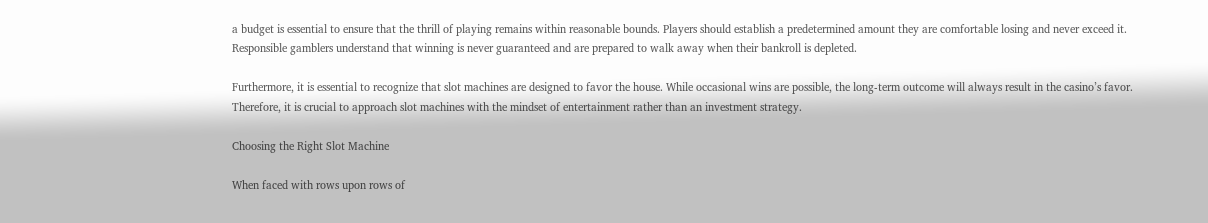a budget is essential to ensure that the thrill of playing remains within reasonable bounds. Players should establish a predetermined amount they are comfortable losing and never exceed it. Responsible gamblers understand that winning is never guaranteed and are prepared to walk away when their bankroll is depleted.

Furthermore, it is essential to recognize that slot machines are designed to favor the house. While occasional wins are possible, the long-term outcome will always result in the casino’s favor. Therefore, it is crucial to approach slot machines with the mindset of entertainment rather than an investment strategy.

Choosing the Right Slot Machine

When faced with rows upon rows of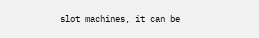slot machines, it can be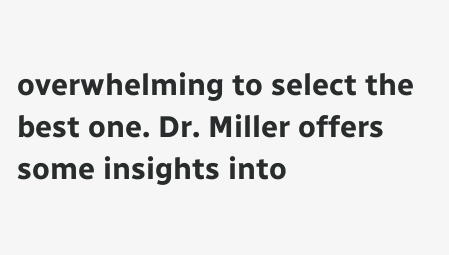overwhelming to select the best one. Dr. Miller offers some insights into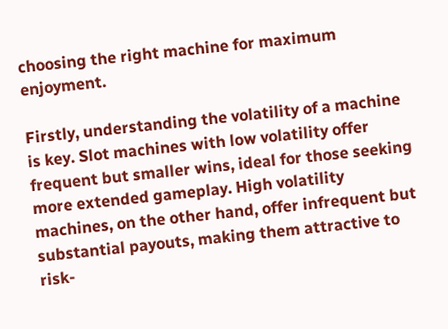choosing the right machine for maximum enjoyment.

Firstly, understanding the volatility of a machine is key. Slot machines with low volatility offer frequent but smaller wins, ideal for those seeking more extended gameplay. High volatility machines, on the other hand, offer infrequent but substantial payouts, making them attractive to risk-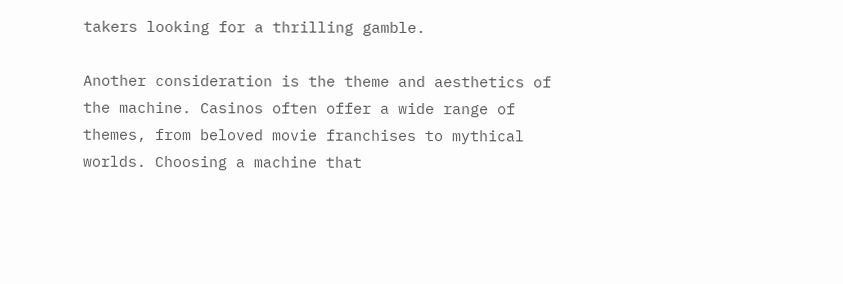takers looking for a thrilling gamble.

Another consideration is the theme and aesthetics of the machine. Casinos often offer a wide range of themes, from beloved movie franchises to mythical worlds. Choosing a machine that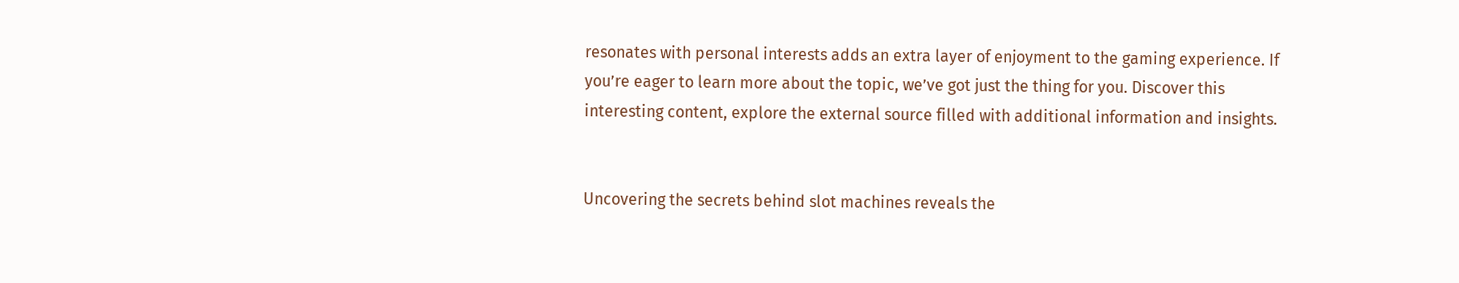resonates with personal interests adds an extra layer of enjoyment to the gaming experience. If you’re eager to learn more about the topic, we’ve got just the thing for you. Discover this interesting content, explore the external source filled with additional information and insights.


Uncovering the secrets behind slot machines reveals the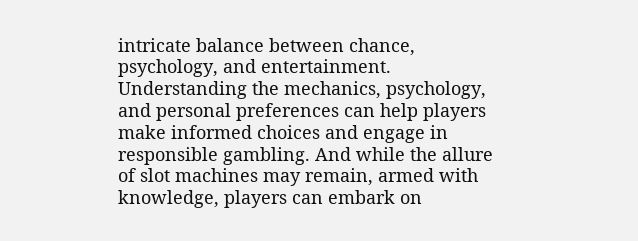intricate balance between chance, psychology, and entertainment. Understanding the mechanics, psychology, and personal preferences can help players make informed choices and engage in responsible gambling. And while the allure of slot machines may remain, armed with knowledge, players can embark on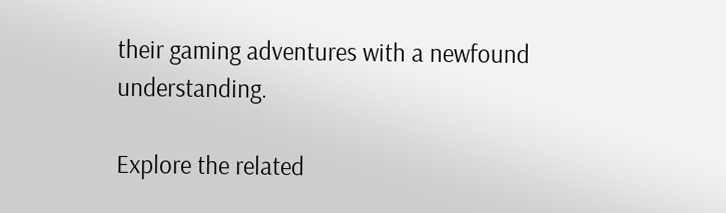their gaming adventures with a newfound understanding.

Explore the related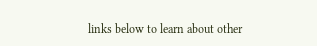links below to learn about other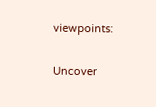viewpoints:

Uncover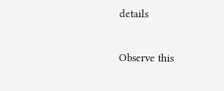details

Observe this